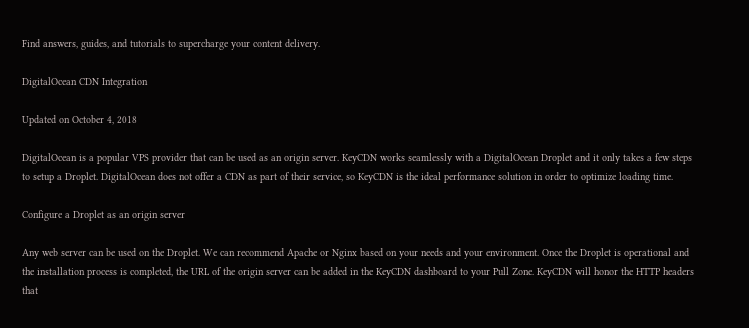Find answers, guides, and tutorials to supercharge your content delivery.

DigitalOcean CDN Integration

Updated on October 4, 2018

DigitalOcean is a popular VPS provider that can be used as an origin server. KeyCDN works seamlessly with a DigitalOcean Droplet and it only takes a few steps to setup a Droplet. DigitalOcean does not offer a CDN as part of their service, so KeyCDN is the ideal performance solution in order to optimize loading time.

Configure a Droplet as an origin server

Any web server can be used on the Droplet. We can recommend Apache or Nginx based on your needs and your environment. Once the Droplet is operational and the installation process is completed, the URL of the origin server can be added in the KeyCDN dashboard to your Pull Zone. KeyCDN will honor the HTTP headers that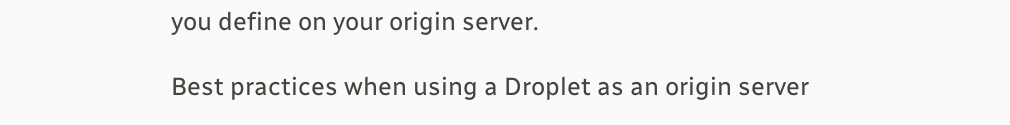you define on your origin server.

Best practices when using a Droplet as an origin server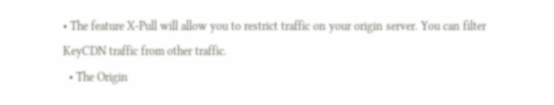• The feature X-Pull will allow you to restrict traffic on your origin server. You can filter KeyCDN traffic from other traffic.
  • The Origin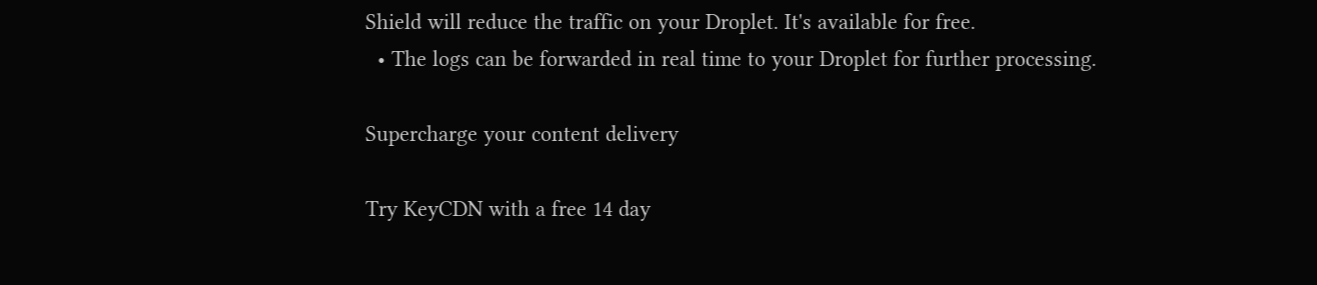Shield will reduce the traffic on your Droplet. It's available for free.
  • The logs can be forwarded in real time to your Droplet for further processing.

Supercharge your content delivery

Try KeyCDN with a free 14 day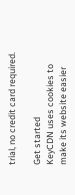trial, no credit card required.

Get started
KeyCDN uses cookies to make its website easier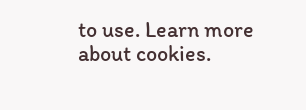to use. Learn more about cookies.